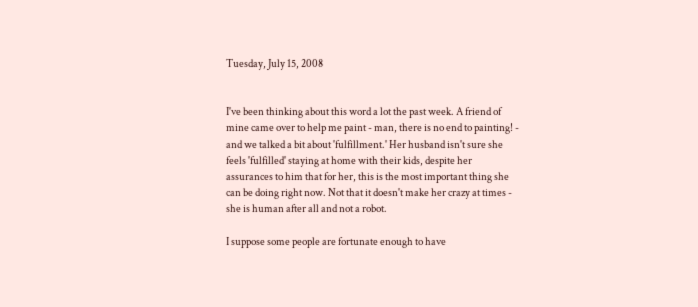Tuesday, July 15, 2008


I've been thinking about this word a lot the past week. A friend of mine came over to help me paint - man, there is no end to painting! - and we talked a bit about 'fulfillment.' Her husband isn't sure she feels 'fulfilled' staying at home with their kids, despite her assurances to him that for her, this is the most important thing she can be doing right now. Not that it doesn't make her crazy at times - she is human after all and not a robot.

I suppose some people are fortunate enough to have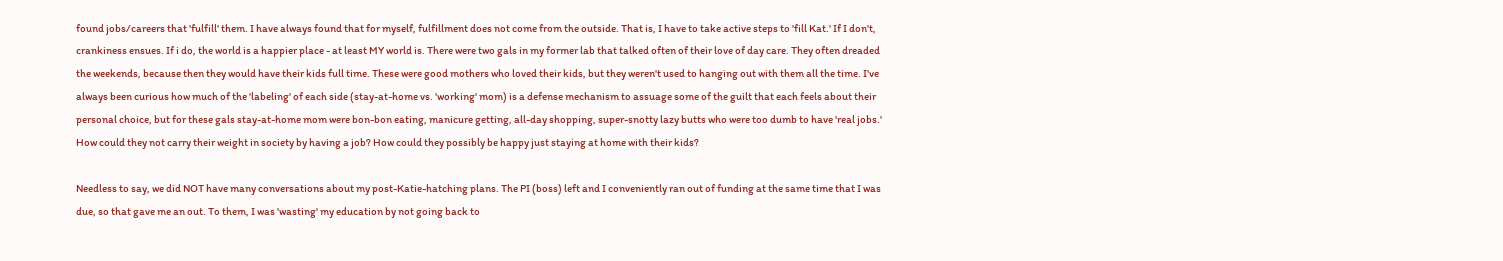found jobs/careers that 'fulfill' them. I have always found that for myself, fulfillment does not come from the outside. That is, I have to take active steps to 'fill Kat.' If I don't, crankiness ensues. If i do, the world is a happier place - at least MY world is. There were two gals in my former lab that talked often of their love of day care. They often dreaded the weekends, because then they would have their kids full time. These were good mothers who loved their kids, but they weren't used to hanging out with them all the time. I've always been curious how much of the 'labeling' of each side (stay-at-home vs. 'working' mom) is a defense mechanism to assuage some of the guilt that each feels about their personal choice, but for these gals stay-at-home mom were bon-bon eating, manicure getting, all-day shopping, super-snotty lazy butts who were too dumb to have 'real jobs.' How could they not carry their weight in society by having a job? How could they possibly be happy just staying at home with their kids?

Needless to say, we did NOT have many conversations about my post-Katie-hatching plans. The PI (boss) left and I conveniently ran out of funding at the same time that I was due, so that gave me an out. To them, I was 'wasting' my education by not going back to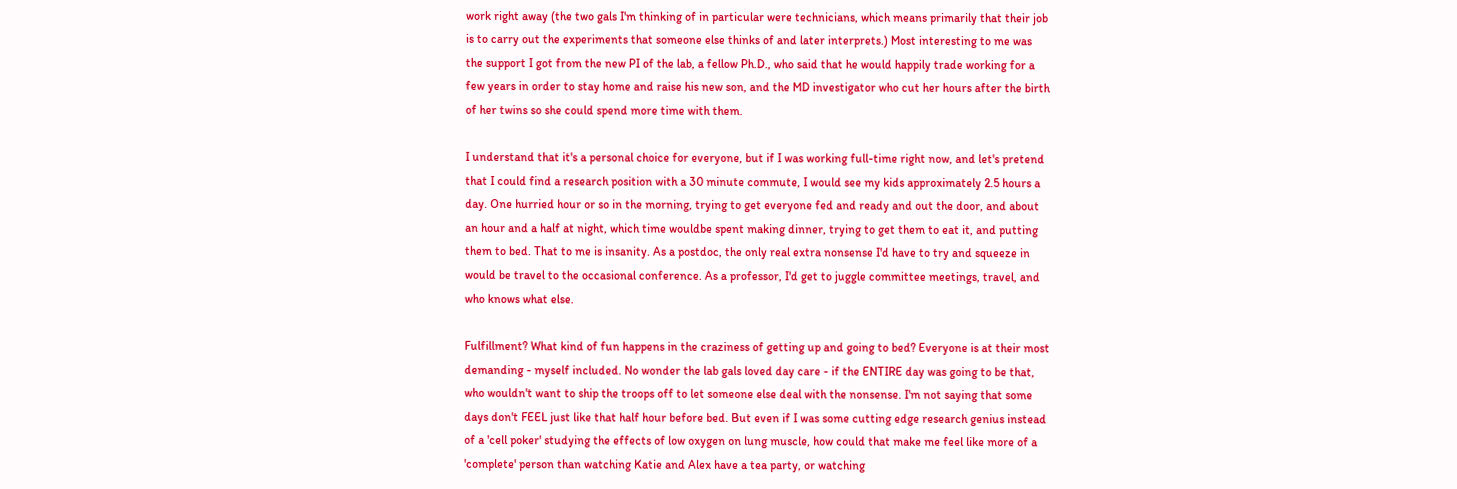work right away (the two gals I'm thinking of in particular were technicians, which means primarily that their job is to carry out the experiments that someone else thinks of and later interprets.) Most interesting to me was the support I got from the new PI of the lab, a fellow Ph.D., who said that he would happily trade working for a few years in order to stay home and raise his new son, and the MD investigator who cut her hours after the birth of her twins so she could spend more time with them.

I understand that it's a personal choice for everyone, but if I was working full-time right now, and let's pretend that I could find a research position with a 30 minute commute, I would see my kids approximately 2.5 hours a day. One hurried hour or so in the morning, trying to get everyone fed and ready and out the door, and about an hour and a half at night, which time wouldbe spent making dinner, trying to get them to eat it, and putting them to bed. That to me is insanity. As a postdoc, the only real extra nonsense I'd have to try and squeeze in would be travel to the occasional conference. As a professor, I'd get to juggle committee meetings, travel, and who knows what else.

Fulfillment? What kind of fun happens in the craziness of getting up and going to bed? Everyone is at their most demanding - myself included. No wonder the lab gals loved day care - if the ENTIRE day was going to be that, who wouldn't want to ship the troops off to let someone else deal with the nonsense. I'm not saying that some days don't FEEL just like that half hour before bed. But even if I was some cutting edge research genius instead of a 'cell poker' studying the effects of low oxygen on lung muscle, how could that make me feel like more of a 'complete' person than watching Katie and Alex have a tea party, or watching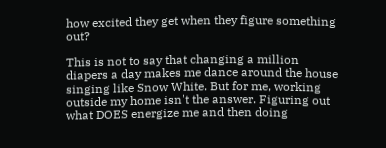how excited they get when they figure something out?

This is not to say that changing a million diapers a day makes me dance around the house singing like Snow White. But for me, working outside my home isn't the answer. Figuring out what DOES energize me and then doing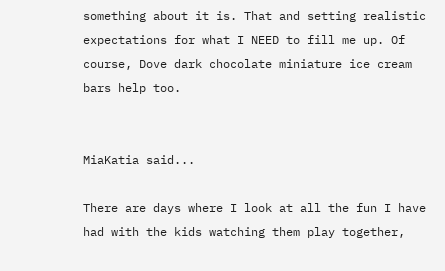something about it is. That and setting realistic expectations for what I NEED to fill me up. Of course, Dove dark chocolate miniature ice cream bars help too.


MiaKatia said...

There are days where I look at all the fun I have had with the kids watching them play together,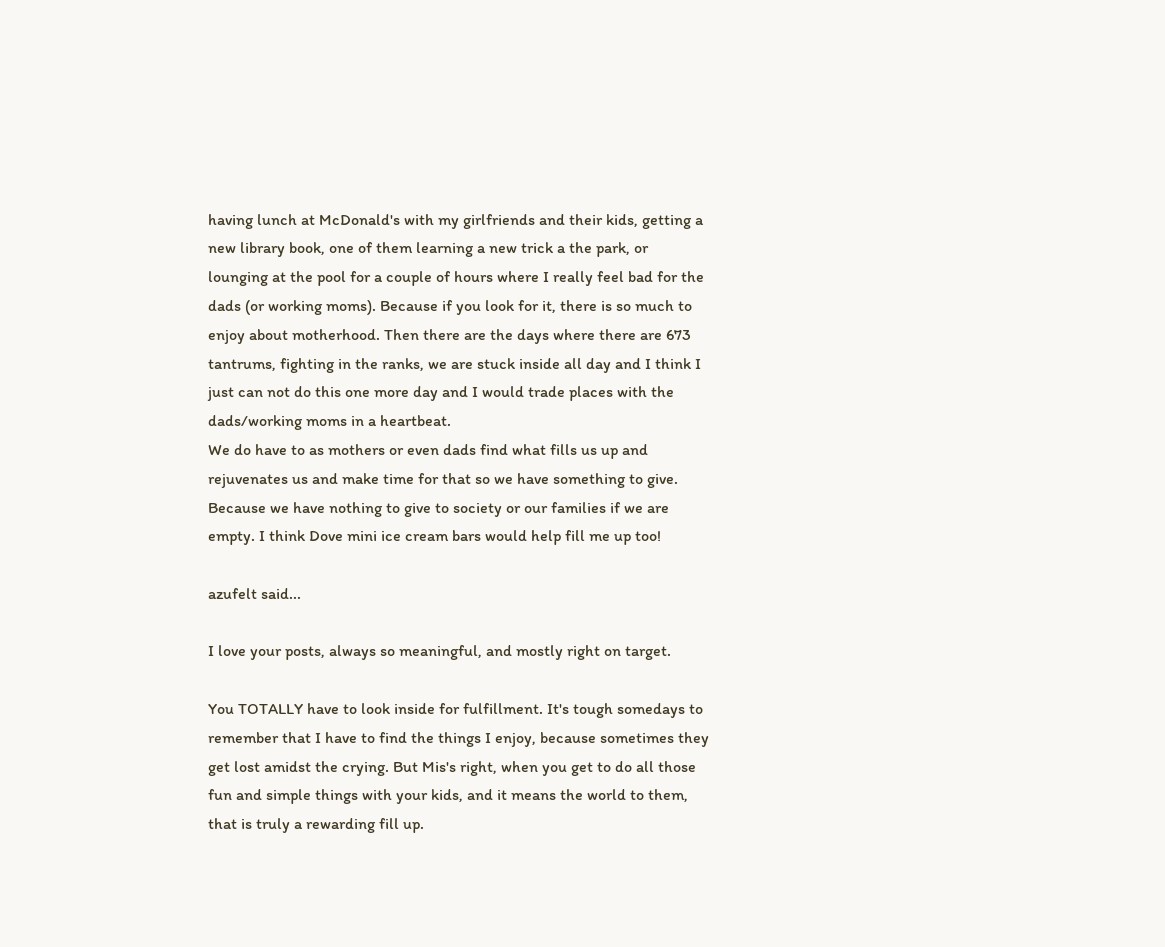having lunch at McDonald's with my girlfriends and their kids, getting a new library book, one of them learning a new trick a the park, or lounging at the pool for a couple of hours where I really feel bad for the dads (or working moms). Because if you look for it, there is so much to enjoy about motherhood. Then there are the days where there are 673 tantrums, fighting in the ranks, we are stuck inside all day and I think I just can not do this one more day and I would trade places with the dads/working moms in a heartbeat.
We do have to as mothers or even dads find what fills us up and rejuvenates us and make time for that so we have something to give. Because we have nothing to give to society or our families if we are empty. I think Dove mini ice cream bars would help fill me up too!

azufelt said...

I love your posts, always so meaningful, and mostly right on target.

You TOTALLY have to look inside for fulfillment. It's tough somedays to remember that I have to find the things I enjoy, because sometimes they get lost amidst the crying. But Mis's right, when you get to do all those fun and simple things with your kids, and it means the world to them, that is truly a rewarding fill up.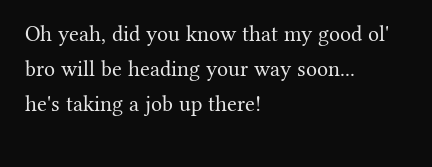Oh yeah, did you know that my good ol' bro will be heading your way soon... he's taking a job up there!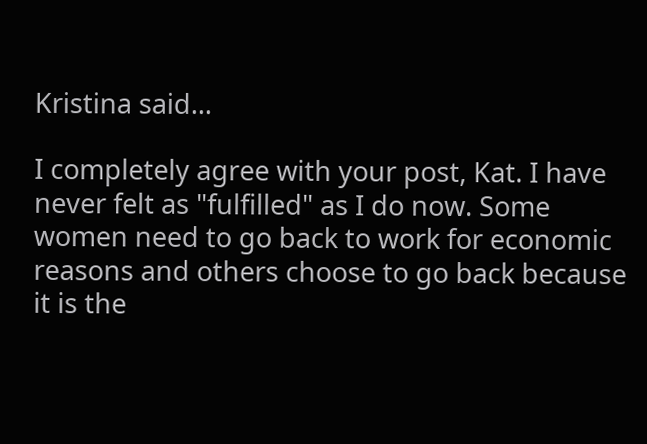Kristina said...

I completely agree with your post, Kat. I have never felt as "fulfilled" as I do now. Some women need to go back to work for economic reasons and others choose to go back because it is the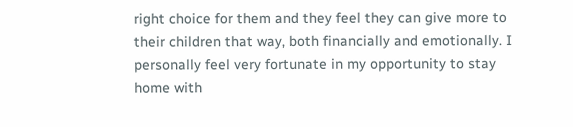right choice for them and they feel they can give more to their children that way, both financially and emotionally. I personally feel very fortunate in my opportunity to stay home with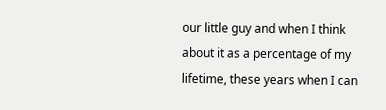our little guy and when I think about it as a percentage of my lifetime, these years when I can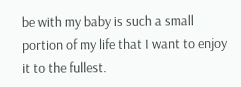be with my baby is such a small portion of my life that I want to enjoy it to the fullest.